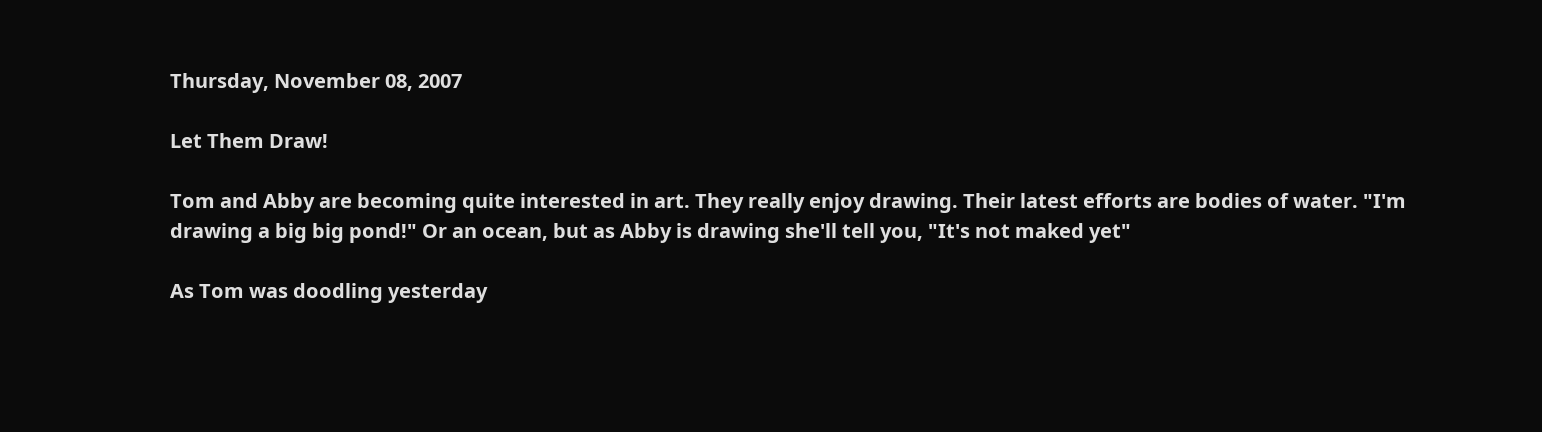Thursday, November 08, 2007

Let Them Draw!

Tom and Abby are becoming quite interested in art. They really enjoy drawing. Their latest efforts are bodies of water. "I'm drawing a big big pond!" Or an ocean, but as Abby is drawing she'll tell you, "It's not maked yet"

As Tom was doodling yesterday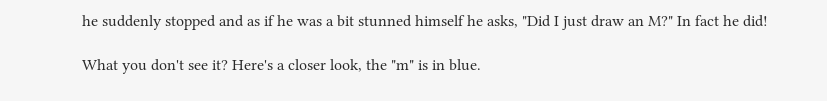he suddenly stopped and as if he was a bit stunned himself he asks, "Did I just draw an M?" In fact he did!

What you don't see it? Here's a closer look, the "m" is in blue.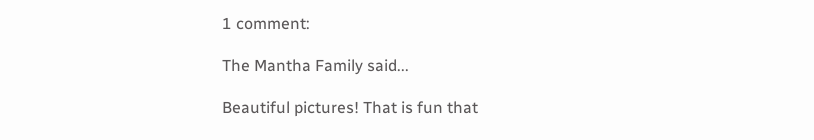1 comment:

The Mantha Family said...

Beautiful pictures! That is fun that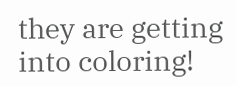they are getting into coloring!